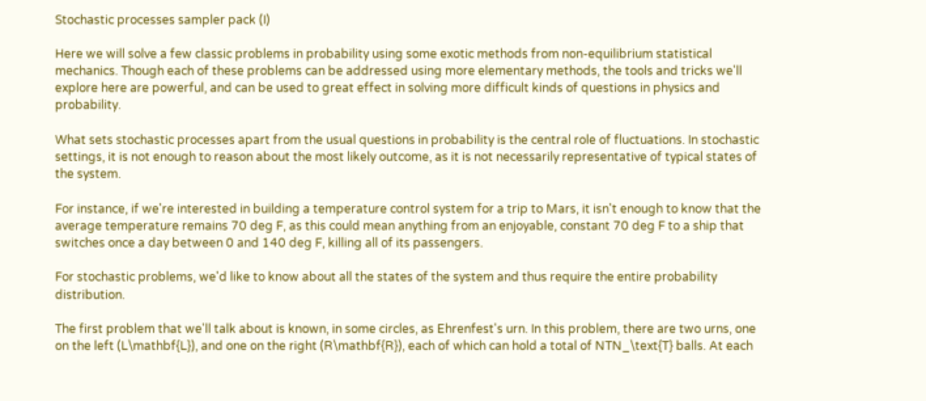Stochastic processes sampler pack (I)

Here we will solve a few classic problems in probability using some exotic methods from non-equilibrium statistical mechanics. Though each of these problems can be addressed using more elementary methods, the tools and tricks we'll explore here are powerful, and can be used to great effect in solving more difficult kinds of questions in physics and probability.

What sets stochastic processes apart from the usual questions in probability is the central role of fluctuations. In stochastic settings, it is not enough to reason about the most likely outcome, as it is not necessarily representative of typical states of the system.

For instance, if we're interested in building a temperature control system for a trip to Mars, it isn't enough to know that the average temperature remains 70 deg F, as this could mean anything from an enjoyable, constant 70 deg F to a ship that switches once a day between 0 and 140 deg F, killing all of its passengers.

For stochastic problems, we'd like to know about all the states of the system and thus require the entire probability distribution.

The first problem that we'll talk about is known, in some circles, as Ehrenfest's urn. In this problem, there are two urns, one on the left (L\mathbf{L}), and one on the right (R\mathbf{R}), each of which can hold a total of NTN_\text{T} balls. At each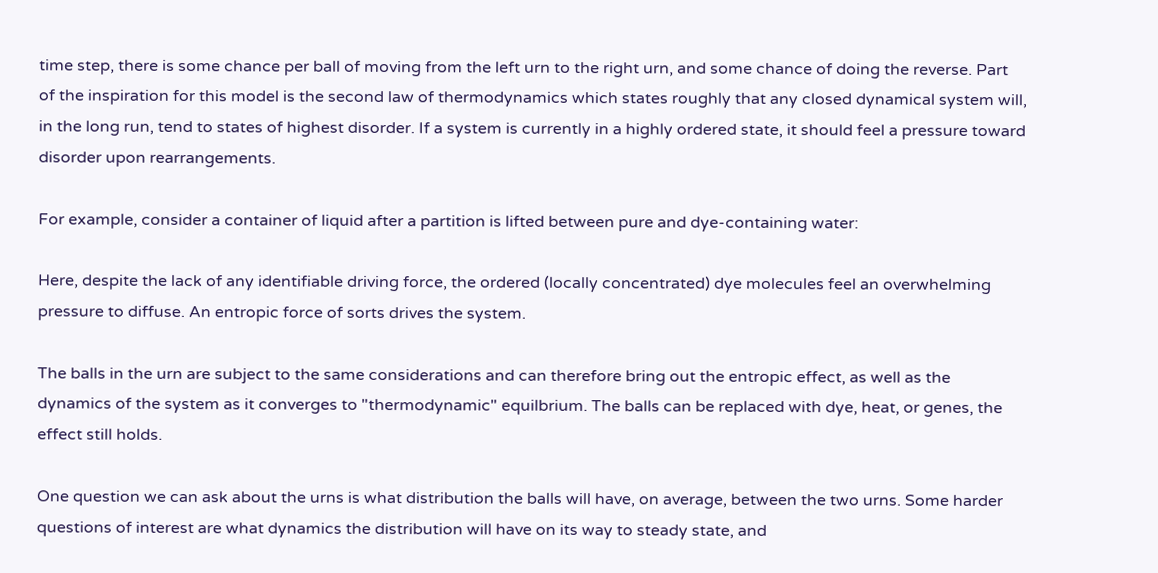time step, there is some chance per ball of moving from the left urn to the right urn, and some chance of doing the reverse. Part of the inspiration for this model is the second law of thermodynamics which states roughly that any closed dynamical system will, in the long run, tend to states of highest disorder. If a system is currently in a highly ordered state, it should feel a pressure toward disorder upon rearrangements.

For example, consider a container of liquid after a partition is lifted between pure and dye-containing water:

Here, despite the lack of any identifiable driving force, the ordered (locally concentrated) dye molecules feel an overwhelming pressure to diffuse. An entropic force of sorts drives the system.

The balls in the urn are subject to the same considerations and can therefore bring out the entropic effect, as well as the dynamics of the system as it converges to "thermodynamic" equilbrium. The balls can be replaced with dye, heat, or genes, the effect still holds.

One question we can ask about the urns is what distribution the balls will have, on average, between the two urns. Some harder questions of interest are what dynamics the distribution will have on its way to steady state, and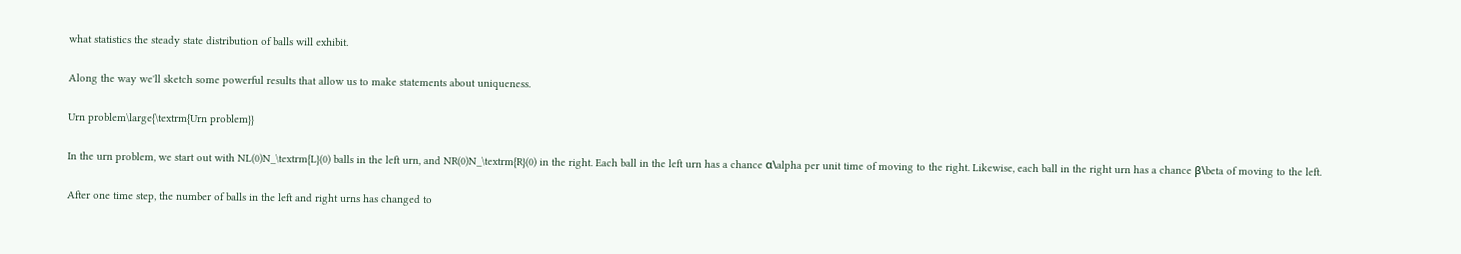what statistics the steady state distribution of balls will exhibit.

Along the way we'll sketch some powerful results that allow us to make statements about uniqueness.

Urn problem\large{\textrm{Urn problem}}

In the urn problem, we start out with NL(0)N_\textrm{L}(0) balls in the left urn, and NR(0)N_\textrm{R}(0) in the right. Each ball in the left urn has a chance α\alpha per unit time of moving to the right. Likewise, each ball in the right urn has a chance β\beta of moving to the left.

After one time step, the number of balls in the left and right urns has changed to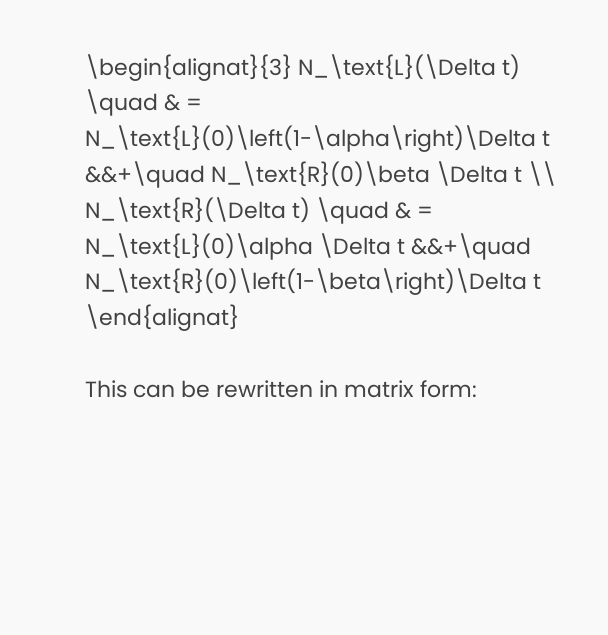\begin{alignat}{3} N_\text{L}(\Delta t) \quad & = N_\text{L}(0)\left(1-\alpha\right)\Delta t &&+\quad N_\text{R}(0)\beta \Delta t \\ N_\text{R}(\Delta t) \quad & = N_\text{L}(0)\alpha \Delta t &&+\quad N_\text{R}(0)\left(1-\beta\right)\Delta t \end{alignat}

This can be rewritten in matrix form: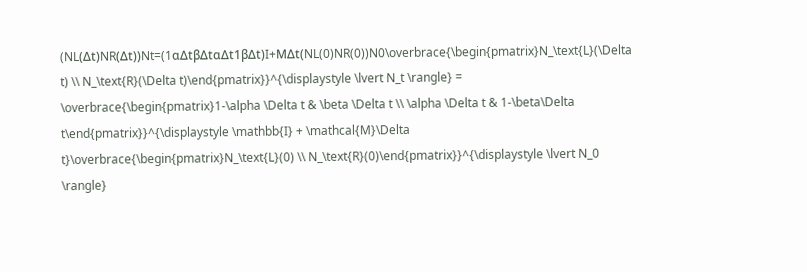(NL(Δt)NR(Δt))Nt=(1αΔtβΔtαΔt1βΔt)I+MΔt(NL(0)NR(0))N0\overbrace{\begin{pmatrix}N_\text{L}(\Delta t) \\ N_\text{R}(\Delta t)\end{pmatrix}}^{\displaystyle \lvert N_t \rangle} = \overbrace{\begin{pmatrix}1-\alpha \Delta t & \beta \Delta t \\ \alpha \Delta t & 1-\beta\Delta t\end{pmatrix}}^{\displaystyle \mathbb{I} + \mathcal{M}\Delta t}\overbrace{\begin{pmatrix}N_\text{L}(0) \\ N_\text{R}(0)\end{pmatrix}}^{\displaystyle \lvert N_0 \rangle}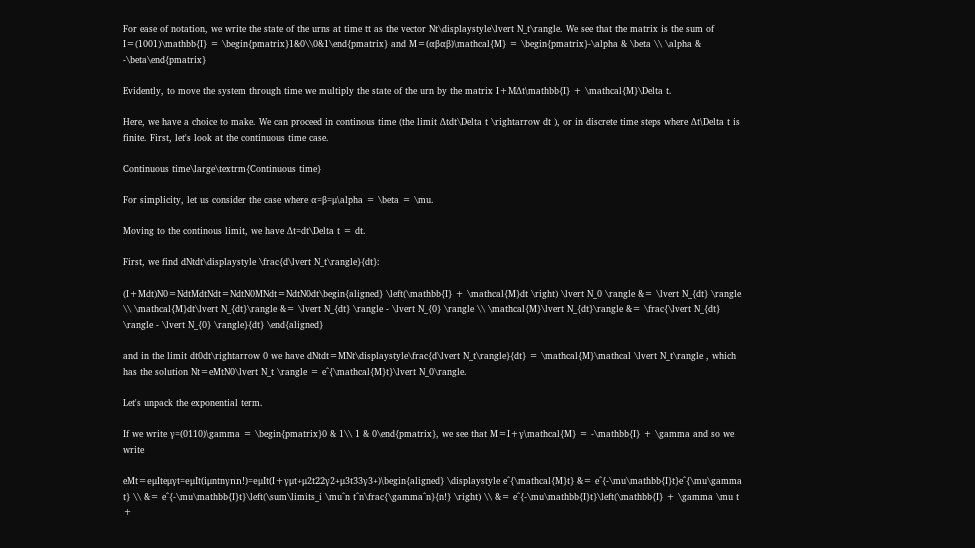For ease of notation, we write the state of the urns at time tt as the vector Nt\displaystyle\lvert N_t\rangle. We see that the matrix is the sum of I=(1001)\mathbb{I} = \begin{pmatrix}1&0\\0&1\end{pmatrix} and M=(αβαβ)\mathcal{M} = \begin{pmatrix}-\alpha & \beta \\ \alpha & -\beta\end{pmatrix}

Evidently, to move the system through time we multiply the state of the urn by the matrix I+MΔt\mathbb{I} + \mathcal{M}\Delta t.

Here, we have a choice to make. We can proceed in continous time (the limit Δtdt\Delta t \rightarrow dt ), or in discrete time steps where Δt\Delta t is finite. First, let's look at the continuous time case.

Continuous time\large\textrm{Continuous time}

For simplicity, let us consider the case where α=β=μ\alpha = \beta = \mu.

Moving to the continous limit, we have Δt=dt\Delta t = dt.

First, we find dNtdt\displaystyle \frac{d\lvert N_t\rangle}{dt}:

(I+Mdt)N0=NdtMdtNdt=NdtN0MNdt=NdtN0dt\begin{aligned} \left(\mathbb{I} + \mathcal{M}dt \right) \lvert N_0 \rangle &= \lvert N_{dt} \rangle \\ \mathcal{M}dt\lvert N_{dt}\rangle &= \lvert N_{dt} \rangle - \lvert N_{0} \rangle \\ \mathcal{M}\lvert N_{dt}\rangle &= \frac{\lvert N_{dt} \rangle - \lvert N_{0} \rangle}{dt} \end{aligned}

and in the limit dt0dt\rightarrow 0 we have dNtdt=MNt\displaystyle\frac{d\lvert N_t\rangle}{dt} = \mathcal{M}\mathcal \lvert N_t\rangle , which has the solution Nt=eMtN0\lvert N_t \rangle = e^{\mathcal{M}t}\lvert N_0\rangle.

Let's unpack the exponential term.

If we write γ=(0110)\gamma = \begin{pmatrix}0 & 1\\ 1 & 0\end{pmatrix}, we see that M=I+γ\mathcal{M} = -\mathbb{I} + \gamma and so we write

eMt=eμIteμγt=eμIt(iμntnγnn!)=eμIt(I+γμt+μ2t22γ2+μ3t33γ3+)\begin{aligned} \displaystyle e^{\mathcal{M}t} &= e^{-\mu\mathbb{I}t}e^{\mu\gamma t} \\ &= e^{-\mu\mathbb{I}t}\left(\sum\limits_i \mu^n t^n\frac{\gamma^n}{n!} \right) \\ &= e^{-\mu\mathbb{I}t}\left(\mathbb{I} + \gamma \mu t +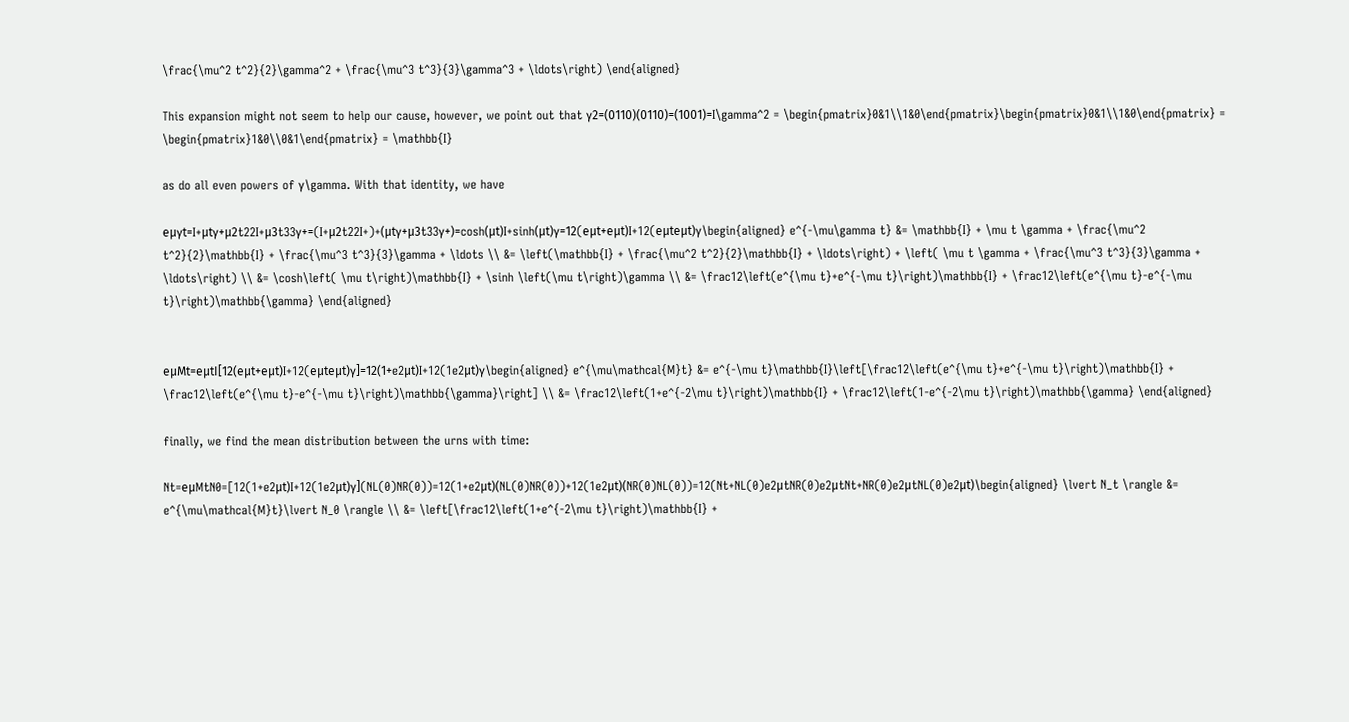\frac{\mu^2 t^2}{2}\gamma^2 + \frac{\mu^3 t^3}{3}\gamma^3 + \ldots\right) \end{aligned}

This expansion might not seem to help our cause, however, we point out that γ2=(0110)(0110)=(1001)=I\gamma^2 = \begin{pmatrix}0&1\\1&0\end{pmatrix}\begin{pmatrix}0&1\\1&0\end{pmatrix} = \begin{pmatrix}1&0\\0&1\end{pmatrix} = \mathbb{I}

as do all even powers of γ\gamma. With that identity, we have

eμγt=I+μtγ+μ2t22I+μ3t33γ+=(I+μ2t22I+)+(μtγ+μ3t33γ+)=cosh(μt)I+sinh(μt)γ=12(eμt+eμt)I+12(eμteμt)γ\begin{aligned} e^{-\mu\gamma t} &= \mathbb{I} + \mu t \gamma + \frac{\mu^2 t^2}{2}\mathbb{I} + \frac{\mu^3 t^3}{3}\gamma + \ldots \\ &= \left(\mathbb{I} + \frac{\mu^2 t^2}{2}\mathbb{I} + \ldots\right) + \left( \mu t \gamma + \frac{\mu^3 t^3}{3}\gamma + \ldots\right) \\ &= \cosh\left( \mu t\right)\mathbb{I} + \sinh \left(\mu t\right)\gamma \\ &= \frac12\left(e^{\mu t}+e^{-\mu t}\right)\mathbb{I} + \frac12\left(e^{\mu t}-e^{-\mu t}\right)\mathbb{\gamma} \end{aligned}


eμMt=eμtI[12(eμt+eμt)I+12(eμteμt)γ]=12(1+e2μt)I+12(1e2μt)γ\begin{aligned} e^{\mu\mathcal{M}t} &= e^{-\mu t}\mathbb{I}\left[\frac12\left(e^{\mu t}+e^{-\mu t}\right)\mathbb{I} + \frac12\left(e^{\mu t}-e^{-\mu t}\right)\mathbb{\gamma}\right] \\ &= \frac12\left(1+e^{-2\mu t}\right)\mathbb{I} + \frac12\left(1-e^{-2\mu t}\right)\mathbb{\gamma} \end{aligned}

finally, we find the mean distribution between the urns with time:

Nt=eμMtN0=[12(1+e2μt)I+12(1e2μt)γ](NL(0)NR(0))=12(1+e2μt)(NL(0)NR(0))+12(1e2μt)(NR(0)NL(0))=12(Nt+NL(0)e2μtNR(0)e2μtNt+NR(0)e2μtNL(0)e2μt)\begin{aligned} \lvert N_t \rangle &= e^{\mu\mathcal{M}t}\lvert N_0 \rangle \\ &= \left[\frac12\left(1+e^{-2\mu t}\right)\mathbb{I} +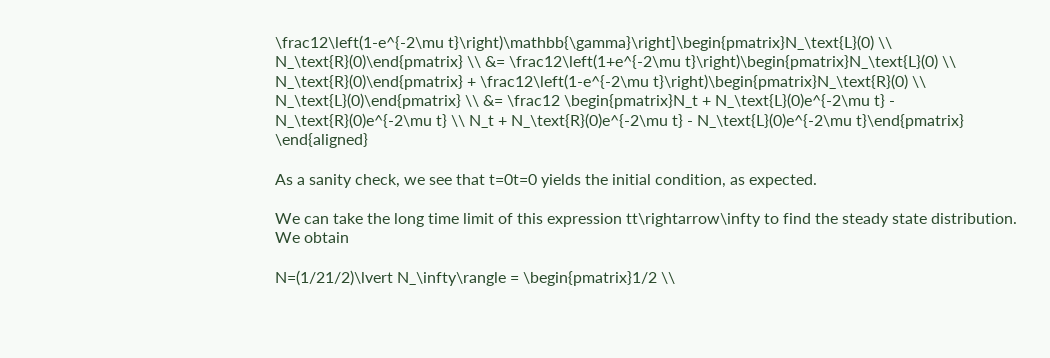\frac12\left(1-e^{-2\mu t}\right)\mathbb{\gamma}\right]\begin{pmatrix}N_\text{L}(0) \\ N_\text{R}(0)\end{pmatrix} \\ &= \frac12\left(1+e^{-2\mu t}\right)\begin{pmatrix}N_\text{L}(0) \\ N_\text{R}(0)\end{pmatrix} + \frac12\left(1-e^{-2\mu t}\right)\begin{pmatrix}N_\text{R}(0) \\ N_\text{L}(0)\end{pmatrix} \\ &= \frac12 \begin{pmatrix}N_t + N_\text{L}(0)e^{-2\mu t} - N_\text{R}(0)e^{-2\mu t} \\ N_t + N_\text{R}(0)e^{-2\mu t} - N_\text{L}(0)e^{-2\mu t}\end{pmatrix} \end{aligned}

As a sanity check, we see that t=0t=0 yields the initial condition, as expected.

We can take the long time limit of this expression tt\rightarrow\infty to find the steady state distribution. We obtain

N=(1/21/2)\lvert N_\infty\rangle = \begin{pmatrix}1/2 \\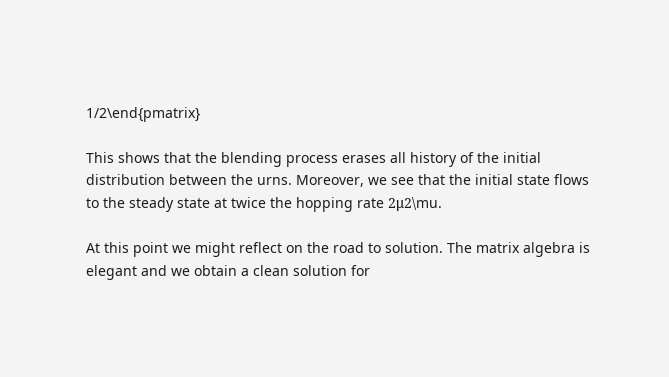1/2\end{pmatrix}

This shows that the blending process erases all history of the initial distribution between the urns. Moreover, we see that the initial state flows to the steady state at twice the hopping rate 2μ2\mu.

At this point we might reflect on the road to solution. The matrix algebra is elegant and we obtain a clean solution for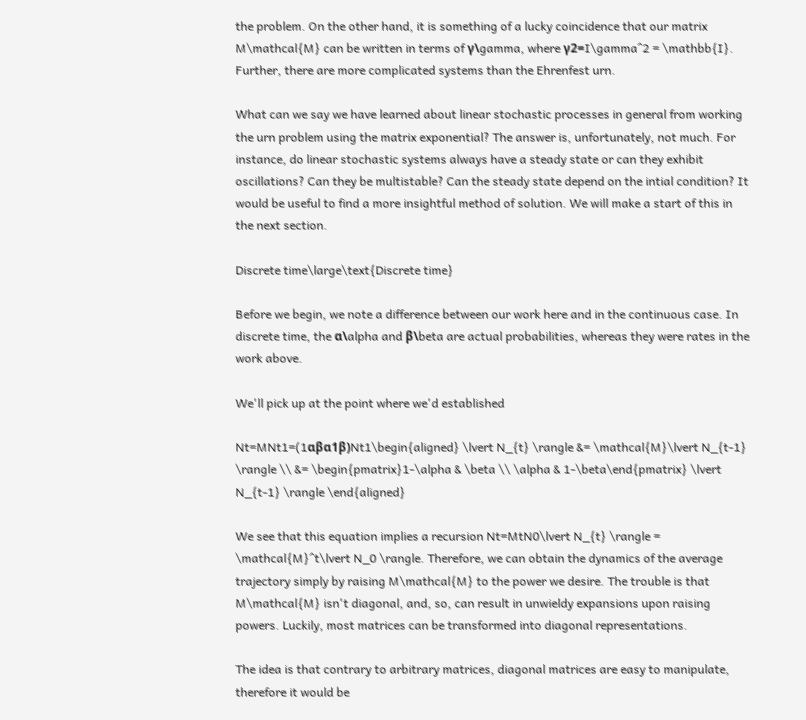the problem. On the other hand, it is something of a lucky coincidence that our matrix M\mathcal{M} can be written in terms of γ\gamma, where γ2=I\gamma^2 = \mathbb{I}. Further, there are more complicated systems than the Ehrenfest urn.

What can we say we have learned about linear stochastic processes in general from working the urn problem using the matrix exponential? The answer is, unfortunately, not much. For instance, do linear stochastic systems always have a steady state or can they exhibit oscillations? Can they be multistable? Can the steady state depend on the intial condition? It would be useful to find a more insightful method of solution. We will make a start of this in the next section.

Discrete time\large\text{Discrete time}

Before we begin, we note a difference between our work here and in the continuous case. In discrete time, the α\alpha and β\beta are actual probabilities, whereas they were rates in the work above.

We'll pick up at the point where we'd established

Nt=MNt1=(1αβα1β)Nt1\begin{aligned} \lvert N_{t} \rangle &= \mathcal{M}\lvert N_{t-1} \rangle \\ &= \begin{pmatrix}1-\alpha & \beta \\ \alpha & 1-\beta\end{pmatrix} \lvert N_{t-1} \rangle \end{aligned}

We see that this equation implies a recursion Nt=MtN0\lvert N_{t} \rangle = \mathcal{M}^t\lvert N_0 \rangle. Therefore, we can obtain the dynamics of the average trajectory simply by raising M\mathcal{M} to the power we desire. The trouble is that M\mathcal{M} isn't diagonal, and, so, can result in unwieldy expansions upon raising powers. Luckily, most matrices can be transformed into diagonal representations.

The idea is that contrary to arbitrary matrices, diagonal matrices are easy to manipulate, therefore it would be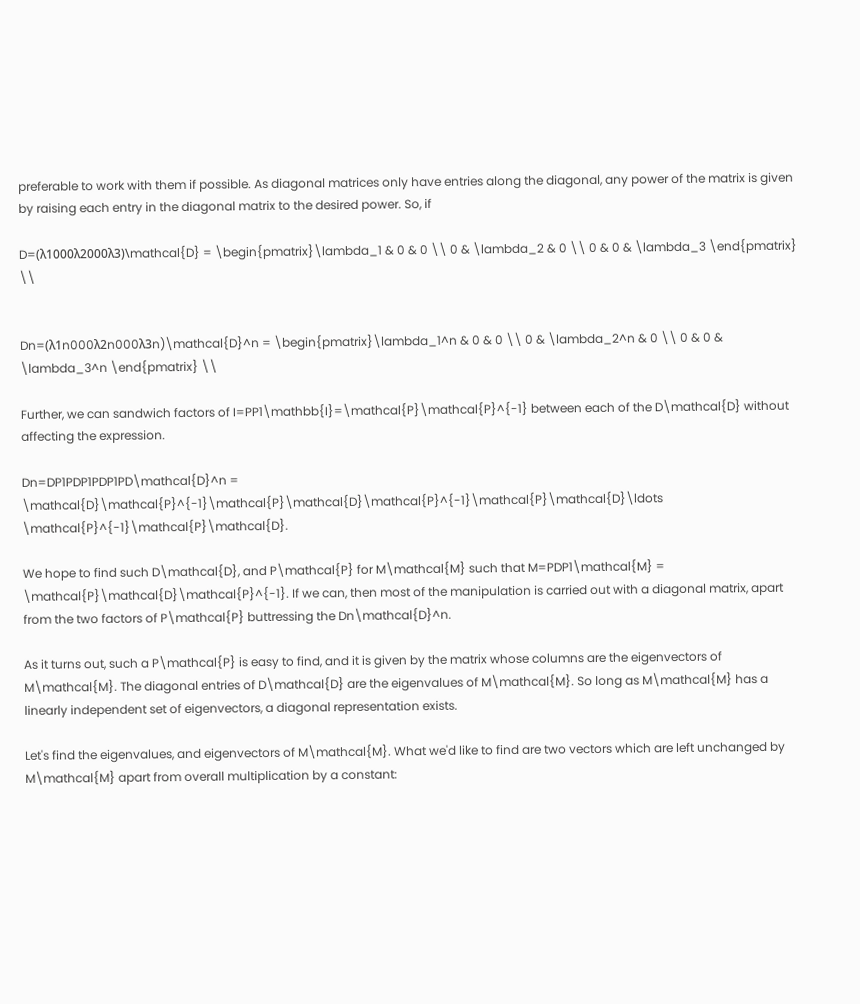preferable to work with them if possible. As diagonal matrices only have entries along the diagonal, any power of the matrix is given by raising each entry in the diagonal matrix to the desired power. So, if

D=(λ1000λ2000λ3)\mathcal{D} = \begin{pmatrix}\lambda_1 & 0 & 0 \\ 0 & \lambda_2 & 0 \\ 0 & 0 & \lambda_3 \end{pmatrix} \\


Dn=(λ1n000λ2n000λ3n)\mathcal{D}^n = \begin{pmatrix}\lambda_1^n & 0 & 0 \\ 0 & \lambda_2^n & 0 \\ 0 & 0 & \lambda_3^n \end{pmatrix} \\

Further, we can sandwich factors of I=PP1\mathbb{I}=\mathcal{P}\mathcal{P}^{-1} between each of the D\mathcal{D} without affecting the expression.

Dn=DP1PDP1PDP1PD\mathcal{D}^n = \mathcal{D}\mathcal{P}^{-1}\mathcal{P}\mathcal{D}\mathcal{P}^{-1}\mathcal{P}\mathcal{D}\ldots \mathcal{P}^{-1}\mathcal{P}\mathcal{D}.

We hope to find such D\mathcal{D}, and P\mathcal{P} for M\mathcal{M} such that M=PDP1\mathcal{M} = \mathcal{P}\mathcal{D}\mathcal{P}^{-1}. If we can, then most of the manipulation is carried out with a diagonal matrix, apart from the two factors of P\mathcal{P} buttressing the Dn\mathcal{D}^n.

As it turns out, such a P\mathcal{P} is easy to find, and it is given by the matrix whose columns are the eigenvectors of M\mathcal{M}. The diagonal entries of D\mathcal{D} are the eigenvalues of M\mathcal{M}. So long as M\mathcal{M} has a linearly independent set of eigenvectors, a diagonal representation exists.

Let's find the eigenvalues, and eigenvectors of M\mathcal{M}. What we'd like to find are two vectors which are left unchanged by M\mathcal{M} apart from overall multiplication by a constant: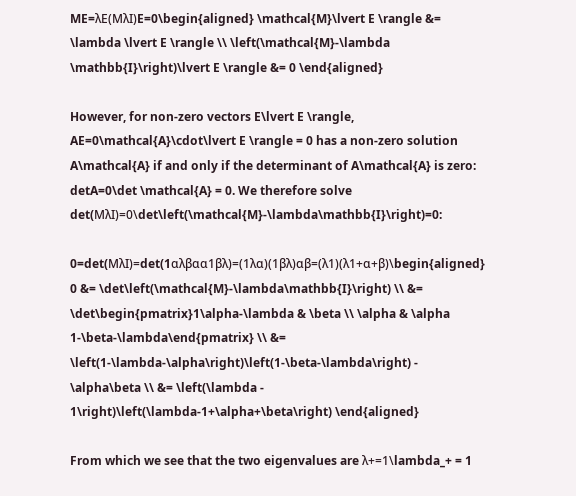ME=λE(MλI)E=0\begin{aligned} \mathcal{M}\lvert E \rangle &= \lambda \lvert E \rangle \\ \left(\mathcal{M}-\lambda \mathbb{I}\right)\lvert E \rangle &= 0 \end{aligned}

However, for non-zero vectors E\lvert E \rangle, AE=0\mathcal{A}\cdot\lvert E \rangle = 0 has a non-zero solution A\mathcal{A} if and only if the determinant of A\mathcal{A} is zero: detA=0\det \mathcal{A} = 0. We therefore solve det(MλI)=0\det\left(\mathcal{M}-\lambda\mathbb{I}\right)=0:

0=det(MλI)=det(1αλβαα1βλ)=(1λα)(1βλ)αβ=(λ1)(λ1+α+β)\begin{aligned} 0 &= \det\left(\mathcal{M}-\lambda\mathbb{I}\right) \\ &= \det\begin{pmatrix}1\alpha-\lambda & \beta \\ \alpha & \alpha 1-\beta-\lambda\end{pmatrix} \\ &= \left(1-\lambda-\alpha\right)\left(1-\beta-\lambda\right) - \alpha\beta \\ &= \left(\lambda - 1\right)\left(\lambda-1+\alpha+\beta\right) \end{aligned}

From which we see that the two eigenvalues are λ+=1\lambda_+ = 1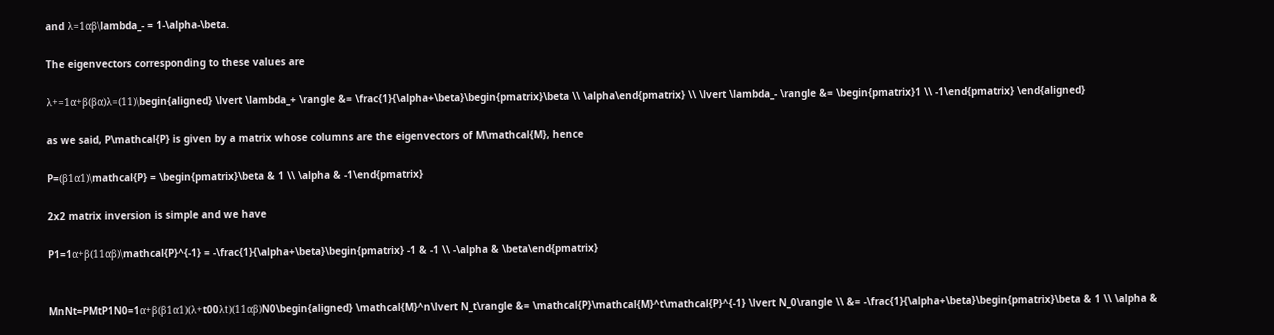and λ=1αβ\lambda_- = 1-\alpha-\beta.

The eigenvectors corresponding to these values are

λ+=1α+β(βα)λ=(11)\begin{aligned} \lvert \lambda_+ \rangle &= \frac{1}{\alpha+\beta}\begin{pmatrix}\beta \\ \alpha\end{pmatrix} \\ \lvert \lambda_- \rangle &= \begin{pmatrix}1 \\ -1\end{pmatrix} \end{aligned}

as we said, P\mathcal{P} is given by a matrix whose columns are the eigenvectors of M\mathcal{M}, hence

P=(β1α1)\mathcal{P} = \begin{pmatrix}\beta & 1 \\ \alpha & -1\end{pmatrix}

2x2 matrix inversion is simple and we have

P1=1α+β(11αβ)\mathcal{P}^{-1} = -\frac{1}{\alpha+\beta}\begin{pmatrix} -1 & -1 \\ -\alpha & \beta\end{pmatrix}


MnNt=PMtP1N0=1α+β(β1α1)(λ+t00λt)(11αβ)N0\begin{aligned} \mathcal{M}^n\lvert N_t\rangle &= \mathcal{P}\mathcal{M}^t\mathcal{P}^{-1} \lvert N_0\rangle \\ &= -\frac{1}{\alpha+\beta}\begin{pmatrix}\beta & 1 \\ \alpha &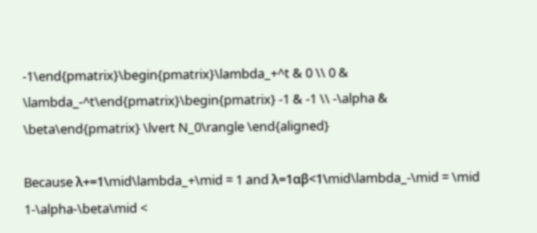-1\end{pmatrix}\begin{pmatrix}\lambda_+^t & 0 \\ 0 & \lambda_-^t\end{pmatrix}\begin{pmatrix} -1 & -1 \\ -\alpha & \beta\end{pmatrix} \lvert N_0\rangle \end{aligned}

Because λ+=1\mid\lambda_+\mid = 1 and λ=1αβ<1\mid\lambda_-\mid = \mid 1-\alpha-\beta\mid <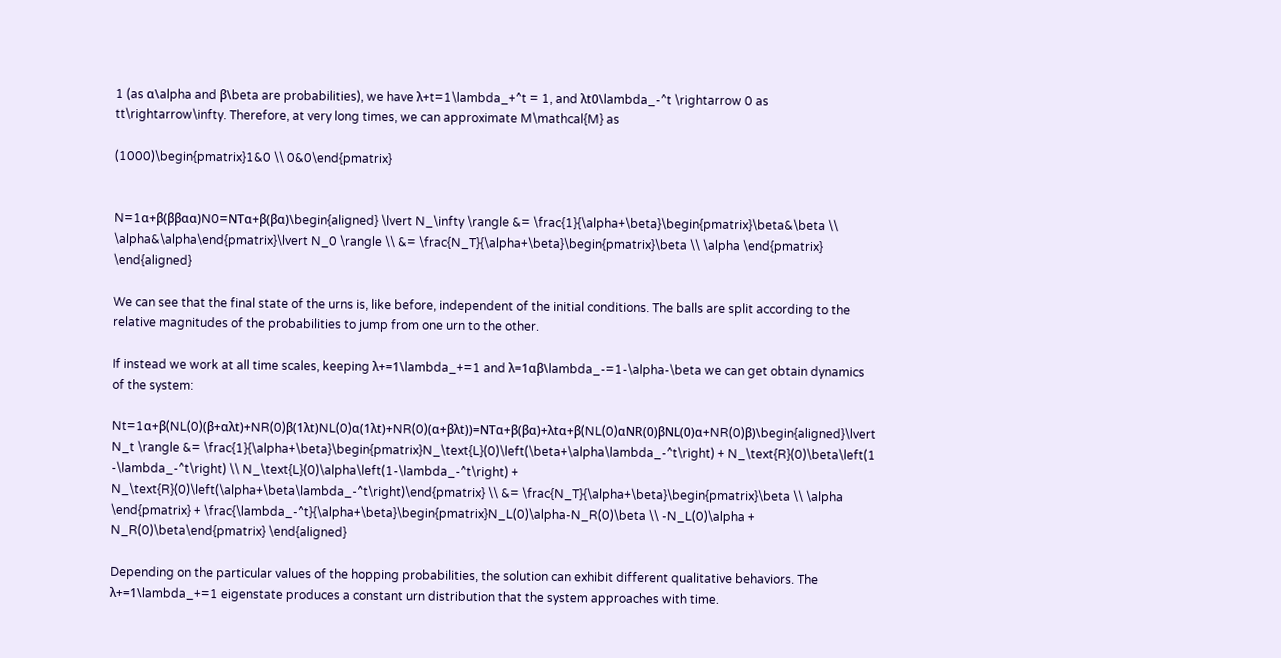1 (as α\alpha and β\beta are probabilities), we have λ+t=1\lambda_+^t = 1, and λt0\lambda_-^t \rightarrow 0 as tt\rightarrow\infty. Therefore, at very long times, we can approximate M\mathcal{M} as

(1000)\begin{pmatrix}1&0 \\ 0&0\end{pmatrix}


N=1α+β(ββαα)N0=NTα+β(βα)\begin{aligned} \lvert N_\infty \rangle &= \frac{1}{\alpha+\beta}\begin{pmatrix}\beta&\beta \\ \alpha&\alpha\end{pmatrix}\lvert N_0 \rangle \\ &= \frac{N_T}{\alpha+\beta}\begin{pmatrix}\beta \\ \alpha \end{pmatrix} \end{aligned}

We can see that the final state of the urns is, like before, independent of the initial conditions. The balls are split according to the relative magnitudes of the probabilities to jump from one urn to the other.

If instead we work at all time scales, keeping λ+=1\lambda_+=1 and λ=1αβ\lambda_-=1-\alpha-\beta we can get obtain dynamics of the system:

Nt=1α+β(NL(0)(β+αλt)+NR(0)β(1λt)NL(0)α(1λt)+NR(0)(α+βλt))=NTα+β(βα)+λtα+β(NL(0)αNR(0)βNL(0)α+NR(0)β)\begin{aligned}\lvert N_t \rangle &= \frac{1}{\alpha+\beta}\begin{pmatrix}N_\text{L}(0)\left(\beta+\alpha\lambda_-^t\right) + N_\text{R}(0)\beta\left(1 -\lambda_-^t\right) \\ N_\text{L}(0)\alpha\left(1-\lambda_-^t\right) + N_\text{R}(0)\left(\alpha+\beta\lambda_-^t\right)\end{pmatrix} \\ &= \frac{N_T}{\alpha+\beta}\begin{pmatrix}\beta \\ \alpha \end{pmatrix} + \frac{\lambda_-^t}{\alpha+\beta}\begin{pmatrix}N_L(0)\alpha-N_R(0)\beta \\ -N_L(0)\alpha + N_R(0)\beta\end{pmatrix} \end{aligned}

Depending on the particular values of the hopping probabilities, the solution can exhibit different qualitative behaviors. The λ+=1\lambda_+=1 eigenstate produces a constant urn distribution that the system approaches with time.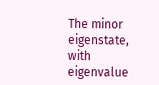The minor eigenstate, with eigenvalue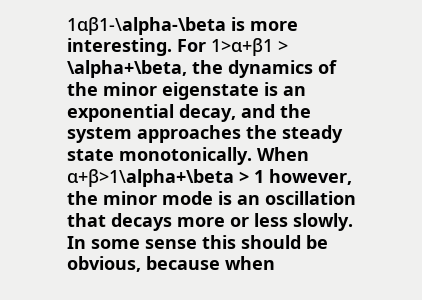1αβ1-\alpha-\beta is more interesting. For 1>α+β1 > \alpha+\beta, the dynamics of the minor eigenstate is an exponential decay, and the system approaches the steady state monotonically. When α+β>1\alpha+\beta > 1 however, the minor mode is an oscillation that decays more or less slowly. In some sense this should be obvious, because when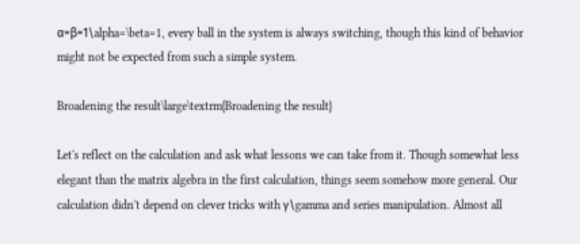α=β=1\alpha=\beta=1, every ball in the system is always switching, though this kind of behavior might not be expected from such a simple system.

Broadening the result\large\textrm{Broadening the result}

Let's reflect on the calculation and ask what lessons we can take from it. Though somewhat less elegant than the matrix algebra in the first calculation, things seem somehow more general. Our calculation didn't depend on clever tricks with γ\gamma and series manipulation. Almost all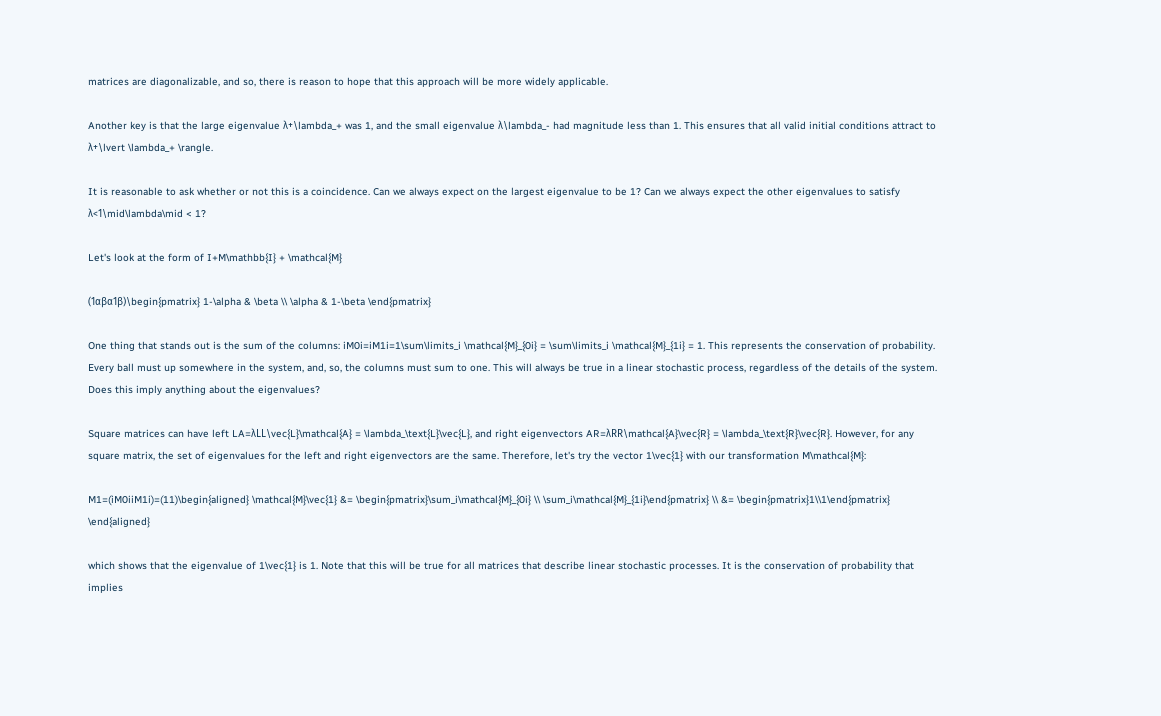matrices are diagonalizable, and so, there is reason to hope that this approach will be more widely applicable.

Another key is that the large eigenvalue λ+\lambda_+ was 1, and the small eigenvalue λ\lambda_- had magnitude less than 1. This ensures that all valid initial conditions attract to λ+\lvert \lambda_+ \rangle.

It is reasonable to ask whether or not this is a coincidence. Can we always expect on the largest eigenvalue to be 1? Can we always expect the other eigenvalues to satisfy λ<1\mid\lambda\mid < 1?

Let's look at the form of I+M\mathbb{I} + \mathcal{M}

(1αβα1β)\begin{pmatrix} 1-\alpha & \beta \\ \alpha & 1-\beta \end{pmatrix}

One thing that stands out is the sum of the columns: iM0i=iM1i=1\sum\limits_i \mathcal{M}_{0i} = \sum\limits_i \mathcal{M}_{1i} = 1. This represents the conservation of probability. Every ball must up somewhere in the system, and, so, the columns must sum to one. This will always be true in a linear stochastic process, regardless of the details of the system. Does this imply anything about the eigenvalues?

Square matrices can have left LA=λLL\vec{L}\mathcal{A} = \lambda_\text{L}\vec{L}, and right eigenvectors AR=λRR\mathcal{A}\vec{R} = \lambda_\text{R}\vec{R}. However, for any square matrix, the set of eigenvalues for the left and right eigenvectors are the same. Therefore, let's try the vector 1\vec{1} with our transformation M\mathcal{M}:

M1=(iM0iiM1i)=(11)\begin{aligned} \mathcal{M}\vec{1} &= \begin{pmatrix}\sum_i\mathcal{M}_{0i} \\ \sum_i\mathcal{M}_{1i}\end{pmatrix} \\ &= \begin{pmatrix}1\\1\end{pmatrix} \end{aligned}

which shows that the eigenvalue of 1\vec{1} is 1. Note that this will be true for all matrices that describe linear stochastic processes. It is the conservation of probability that implies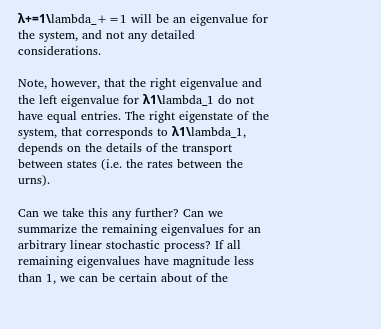λ+=1\lambda_+=1 will be an eigenvalue for the system, and not any detailed considerations.

Note, however, that the right eigenvalue and the left eigenvalue for λ1\lambda_1 do not have equal entries. The right eigenstate of the system, that corresponds to λ1\lambda_1, depends on the details of the transport between states (i.e. the rates between the urns).

Can we take this any further? Can we summarize the remaining eigenvalues for an arbitrary linear stochastic process? If all remaining eigenvalues have magnitude less than 1, we can be certain about of the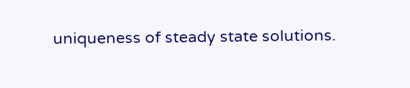uniqueness of steady state solutions.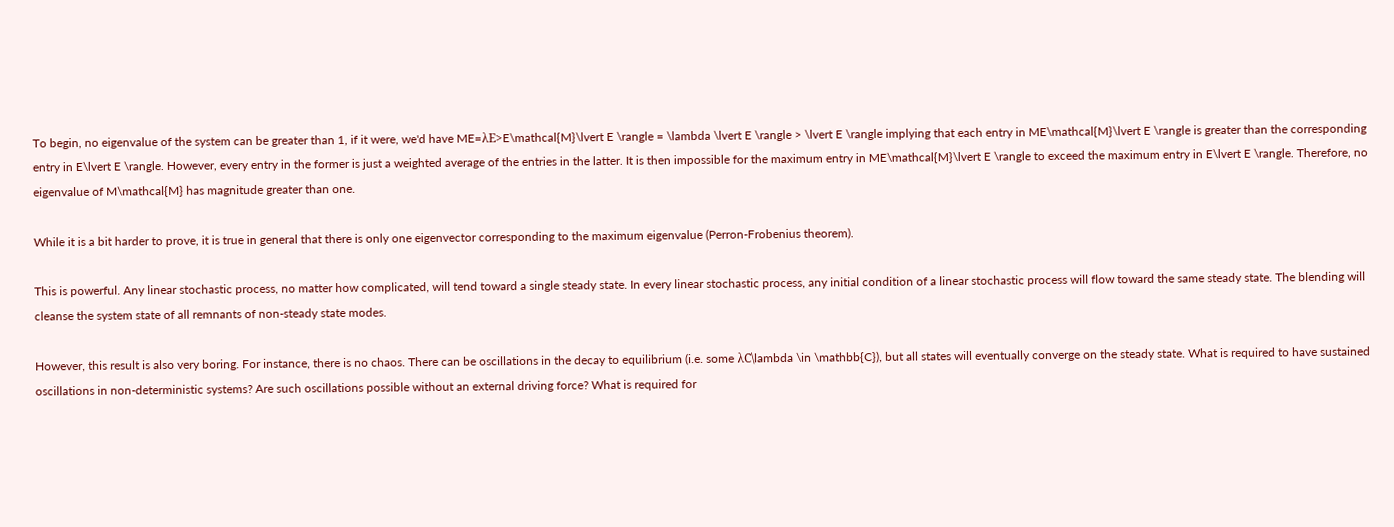To begin, no eigenvalue of the system can be greater than 1, if it were, we'd have ME=λE>E\mathcal{M}\lvert E \rangle = \lambda \lvert E \rangle > \lvert E \rangle implying that each entry in ME\mathcal{M}\lvert E \rangle is greater than the corresponding entry in E\lvert E \rangle. However, every entry in the former is just a weighted average of the entries in the latter. It is then impossible for the maximum entry in ME\mathcal{M}\lvert E \rangle to exceed the maximum entry in E\lvert E \rangle. Therefore, no eigenvalue of M\mathcal{M} has magnitude greater than one.

While it is a bit harder to prove, it is true in general that there is only one eigenvector corresponding to the maximum eigenvalue (Perron-Frobenius theorem).

This is powerful. Any linear stochastic process, no matter how complicated, will tend toward a single steady state. In every linear stochastic process, any initial condition of a linear stochastic process will flow toward the same steady state. The blending will cleanse the system state of all remnants of non-steady state modes.

However, this result is also very boring. For instance, there is no chaos. There can be oscillations in the decay to equilibrium (i.e. some λC\lambda \in \mathbb{C}), but all states will eventually converge on the steady state. What is required to have sustained oscillations in non-deterministic systems? Are such oscillations possible without an external driving force? What is required for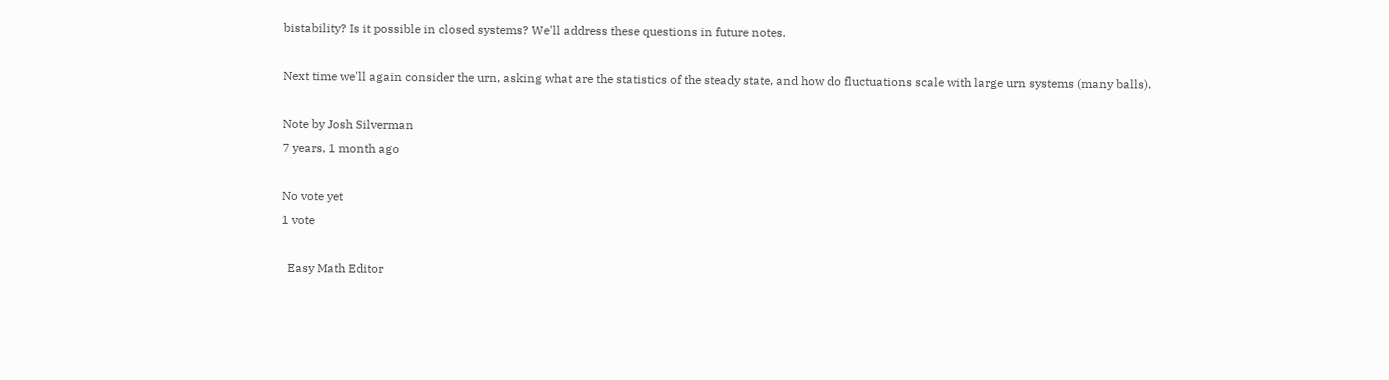bistability? Is it possible in closed systems? We'll address these questions in future notes.

Next time we'll again consider the urn, asking what are the statistics of the steady state, and how do fluctuations scale with large urn systems (many balls).

Note by Josh Silverman
7 years, 1 month ago

No vote yet
1 vote

  Easy Math Editor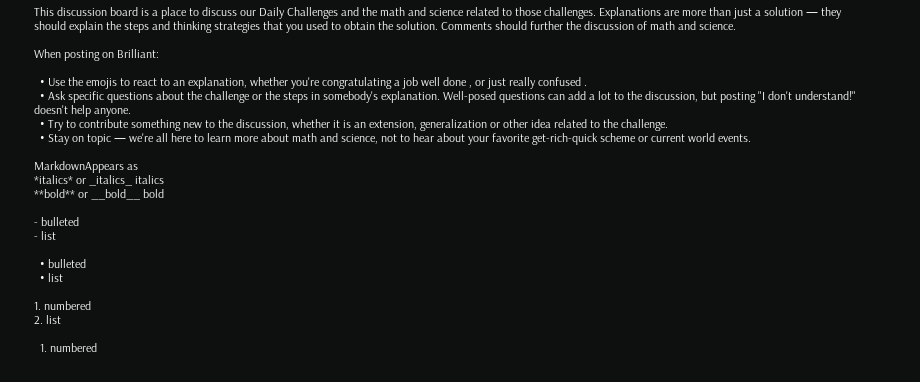This discussion board is a place to discuss our Daily Challenges and the math and science related to those challenges. Explanations are more than just a solution — they should explain the steps and thinking strategies that you used to obtain the solution. Comments should further the discussion of math and science.

When posting on Brilliant:

  • Use the emojis to react to an explanation, whether you're congratulating a job well done , or just really confused .
  • Ask specific questions about the challenge or the steps in somebody's explanation. Well-posed questions can add a lot to the discussion, but posting "I don't understand!" doesn't help anyone.
  • Try to contribute something new to the discussion, whether it is an extension, generalization or other idea related to the challenge.
  • Stay on topic — we're all here to learn more about math and science, not to hear about your favorite get-rich-quick scheme or current world events.

MarkdownAppears as
*italics* or _italics_ italics
**bold** or __bold__ bold

- bulleted
- list

  • bulleted
  • list

1. numbered
2. list

  1. numbered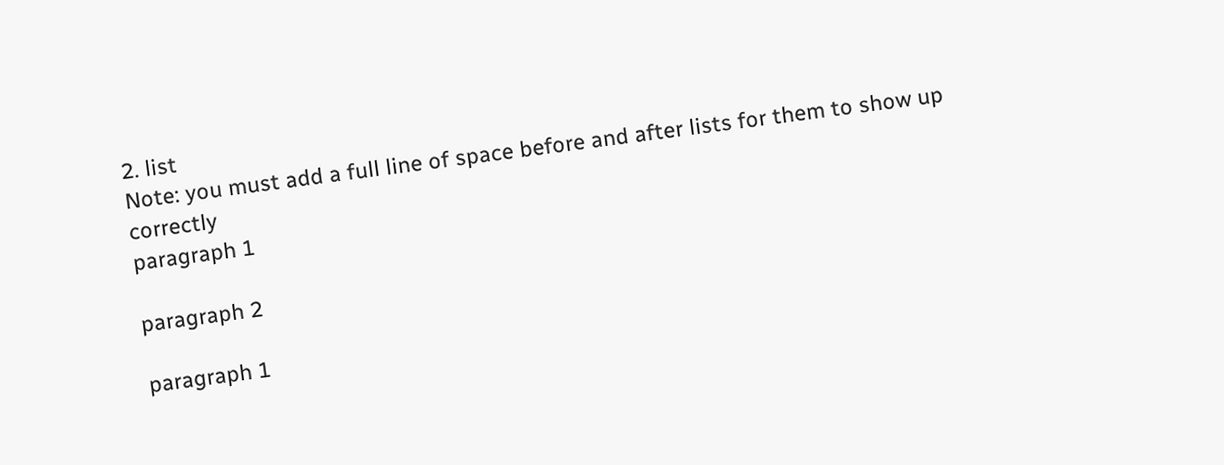2. list
Note: you must add a full line of space before and after lists for them to show up correctly
paragraph 1

paragraph 2

paragraph 1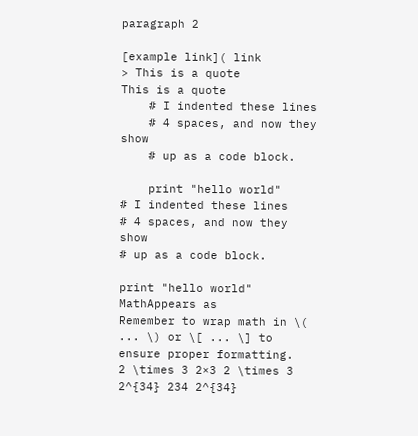paragraph 2

[example link]( link
> This is a quote
This is a quote
    # I indented these lines
    # 4 spaces, and now they show
    # up as a code block.

    print "hello world"
# I indented these lines
# 4 spaces, and now they show
# up as a code block.

print "hello world"
MathAppears as
Remember to wrap math in \( ... \) or \[ ... \] to ensure proper formatting.
2 \times 3 2×3 2 \times 3
2^{34} 234 2^{34}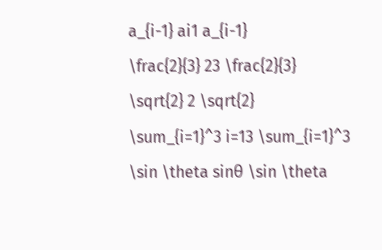a_{i-1} ai1 a_{i-1}
\frac{2}{3} 23 \frac{2}{3}
\sqrt{2} 2 \sqrt{2}
\sum_{i=1}^3 i=13 \sum_{i=1}^3
\sin \theta sinθ \sin \theta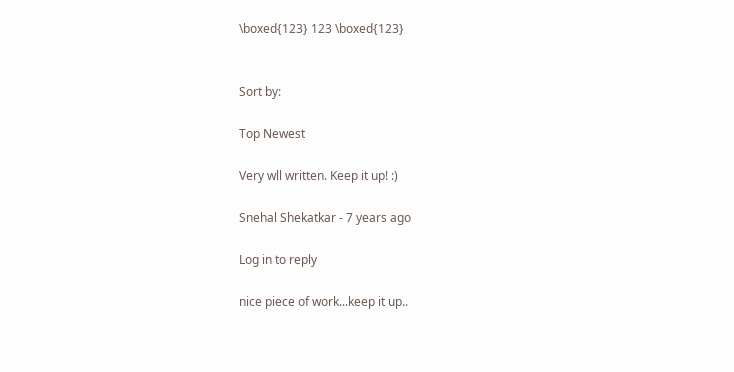\boxed{123} 123 \boxed{123}


Sort by:

Top Newest

Very wll written. Keep it up! :)

Snehal Shekatkar - 7 years ago

Log in to reply

nice piece of work...keep it up..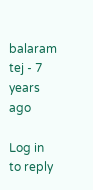balaram tej - 7 years ago

Log in to reply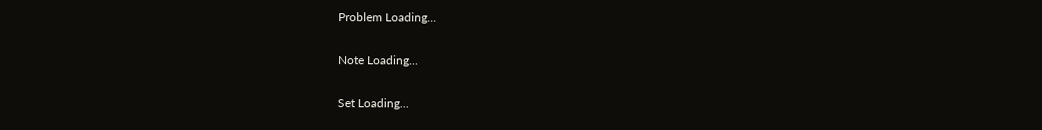Problem Loading...

Note Loading...

Set Loading...